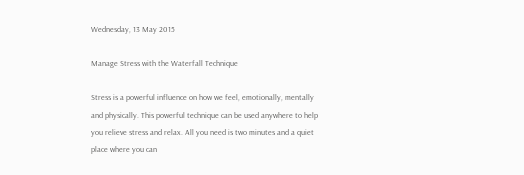Wednesday, 13 May 2015

Manage Stress with the Waterfall Technique

Stress is a powerful influence on how we feel, emotionally, mentally and physically. This powerful technique can be used anywhere to help you relieve stress and relax. All you need is two minutes and a quiet place where you can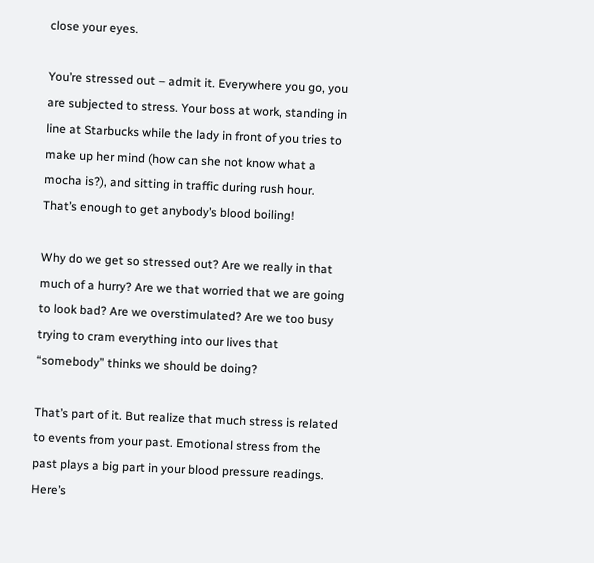close your eyes.

You’re stressed out – admit it. Everywhere you go, you are subjected to stress. Your boss at work, standing in line at Starbucks while the lady in front of you tries to make up her mind (how can she not know what a mocha is?), and sitting in traffic during rush hour. That’s enough to get anybody’s blood boiling!

Why do we get so stressed out? Are we really in that much of a hurry? Are we that worried that we are going to look bad? Are we overstimulated? Are we too busy trying to cram everything into our lives that “somebody” thinks we should be doing?

That’s part of it. But realize that much stress is related to events from your past. Emotional stress from the past plays a big part in your blood pressure readings. Here’s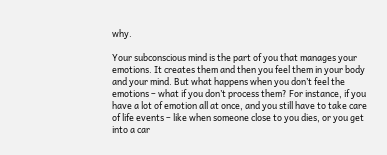why.

Your subconscious mind is the part of you that manages your emotions. It creates them and then you feel them in your body and your mind. But what happens when you don’t feel the emotions – what if you don’t process them? For instance, if you have a lot of emotion all at once, and you still have to take care of life events – like when someone close to you dies, or you get into a car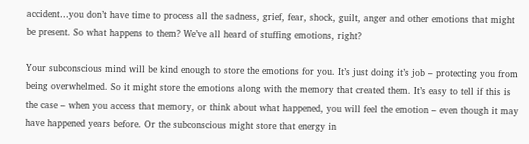accident…you don’t have time to process all the sadness, grief, fear, shock, guilt, anger and other emotions that might be present. So what happens to them? We’ve all heard of stuffing emotions, right?

Your subconscious mind will be kind enough to store the emotions for you. It’s just doing it’s job – protecting you from being overwhelmed. So it might store the emotions along with the memory that created them. It’s easy to tell if this is the case – when you access that memory, or think about what happened, you will feel the emotion – even though it may have happened years before. Or the subconscious might store that energy in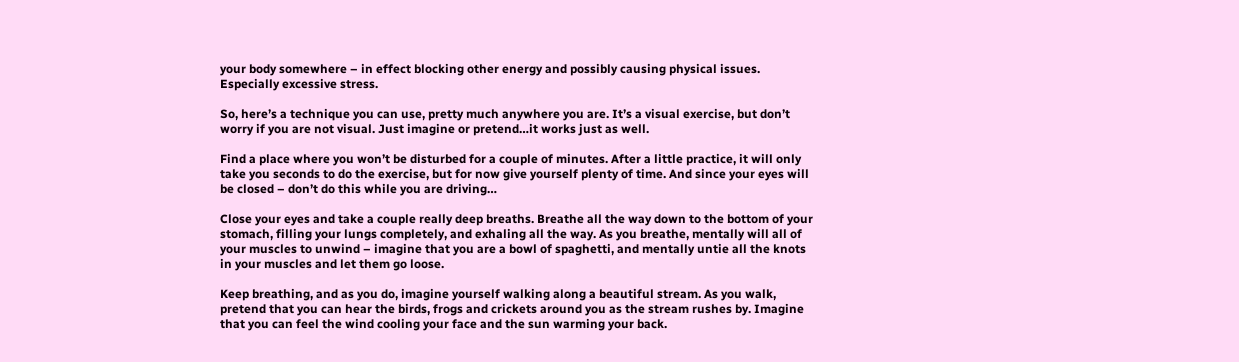your body somewhere – in effect blocking other energy and possibly causing physical issues. Especially excessive stress.

So, here’s a technique you can use, pretty much anywhere you are. It’s a visual exercise, but don’t worry if you are not visual. Just imagine or pretend…it works just as well.

Find a place where you won’t be disturbed for a couple of minutes. After a little practice, it will only take you seconds to do the exercise, but for now give yourself plenty of time. And since your eyes will be closed – don’t do this while you are driving…

Close your eyes and take a couple really deep breaths. Breathe all the way down to the bottom of your stomach, filling your lungs completely, and exhaling all the way. As you breathe, mentally will all of your muscles to unwind – imagine that you are a bowl of spaghetti, and mentally untie all the knots in your muscles and let them go loose.

Keep breathing, and as you do, imagine yourself walking along a beautiful stream. As you walk, pretend that you can hear the birds, frogs and crickets around you as the stream rushes by. Imagine that you can feel the wind cooling your face and the sun warming your back.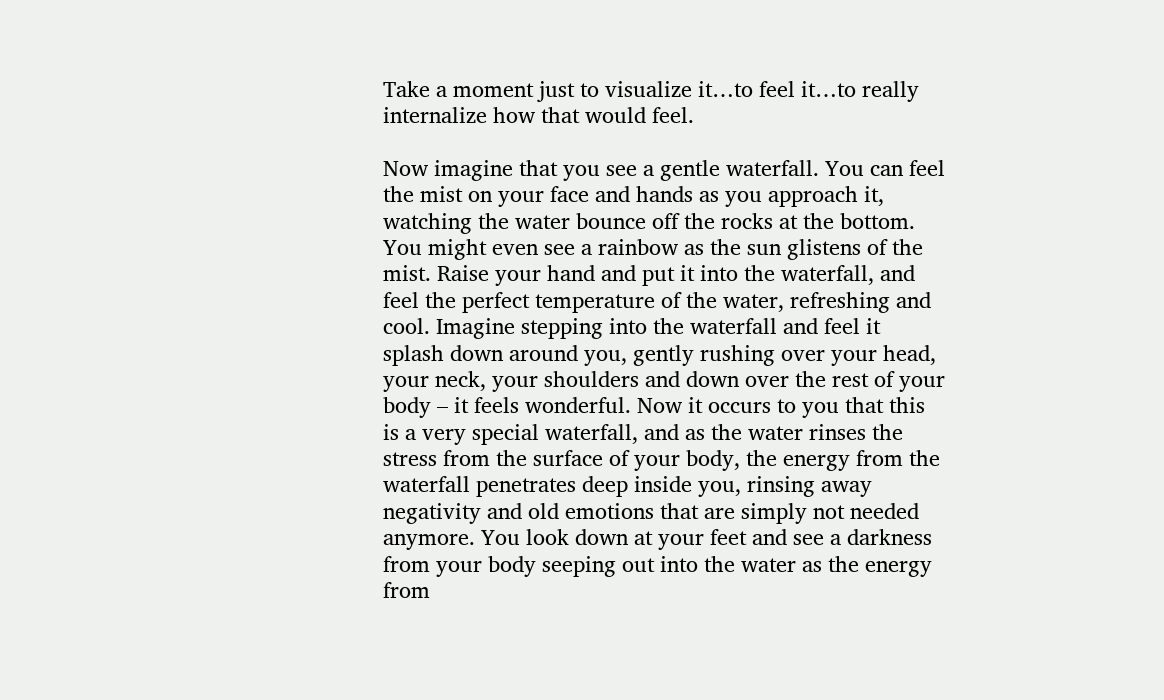Take a moment just to visualize it…to feel it…to really internalize how that would feel.

Now imagine that you see a gentle waterfall. You can feel the mist on your face and hands as you approach it, watching the water bounce off the rocks at the bottom. You might even see a rainbow as the sun glistens of the mist. Raise your hand and put it into the waterfall, and feel the perfect temperature of the water, refreshing and cool. Imagine stepping into the waterfall and feel it splash down around you, gently rushing over your head, your neck, your shoulders and down over the rest of your body – it feels wonderful. Now it occurs to you that this is a very special waterfall, and as the water rinses the stress from the surface of your body, the energy from the waterfall penetrates deep inside you, rinsing away negativity and old emotions that are simply not needed anymore. You look down at your feet and see a darkness from your body seeping out into the water as the energy from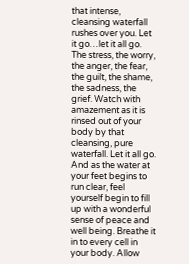that intense, cleansing waterfall rushes over you. Let it go…let it all go. The stress, the worry, the anger, the fear, the guilt, the shame, the sadness, the grief. Watch with amazement as it is rinsed out of your body by that cleansing, pure waterfall. Let it all go. And as the water at your feet begins to run clear, feel yourself begin to fill up with a wonderful sense of peace and well being. Breathe it in to every cell in your body. Allow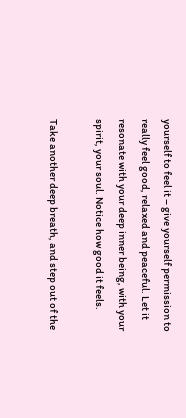yourself to feel it – give yourself permission to really feel good, relaxed and peaceful. Let it resonate with your deep inner being, with your spirit, your soul. Notice how good it feels.

Take another deep breath, and step out of the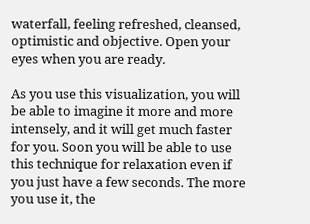waterfall, feeling refreshed, cleansed, optimistic and objective. Open your eyes when you are ready.

As you use this visualization, you will be able to imagine it more and more intensely, and it will get much faster for you. Soon you will be able to use this technique for relaxation even if you just have a few seconds. The more you use it, the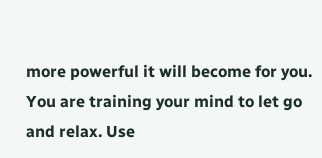more powerful it will become for you. You are training your mind to let go and relax. Use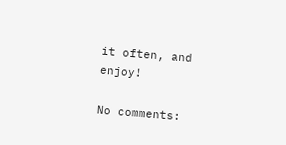it often, and enjoy!

No comments: